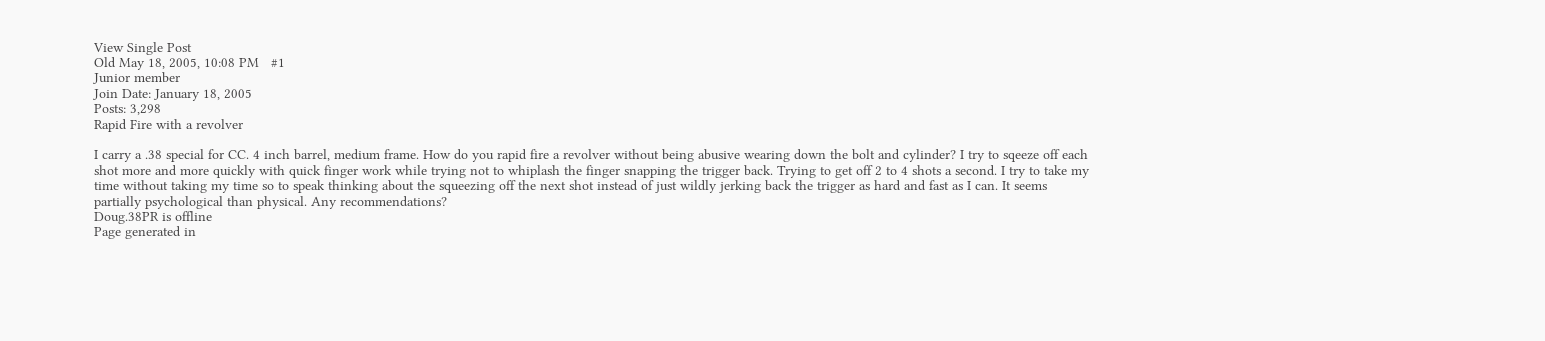View Single Post
Old May 18, 2005, 10:08 PM   #1
Junior member
Join Date: January 18, 2005
Posts: 3,298
Rapid Fire with a revolver

I carry a .38 special for CC. 4 inch barrel, medium frame. How do you rapid fire a revolver without being abusive wearing down the bolt and cylinder? I try to sqeeze off each shot more and more quickly with quick finger work while trying not to whiplash the finger snapping the trigger back. Trying to get off 2 to 4 shots a second. I try to take my time without taking my time so to speak thinking about the squeezing off the next shot instead of just wildly jerking back the trigger as hard and fast as I can. It seems partially psychological than physical. Any recommendations?
Doug.38PR is offline
Page generated in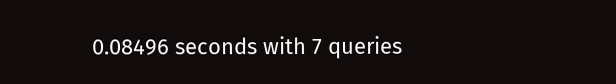0.08496 seconds with 7 queries